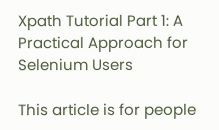Xpath Tutorial Part 1: A Practical Approach for Selenium Users

This article is for people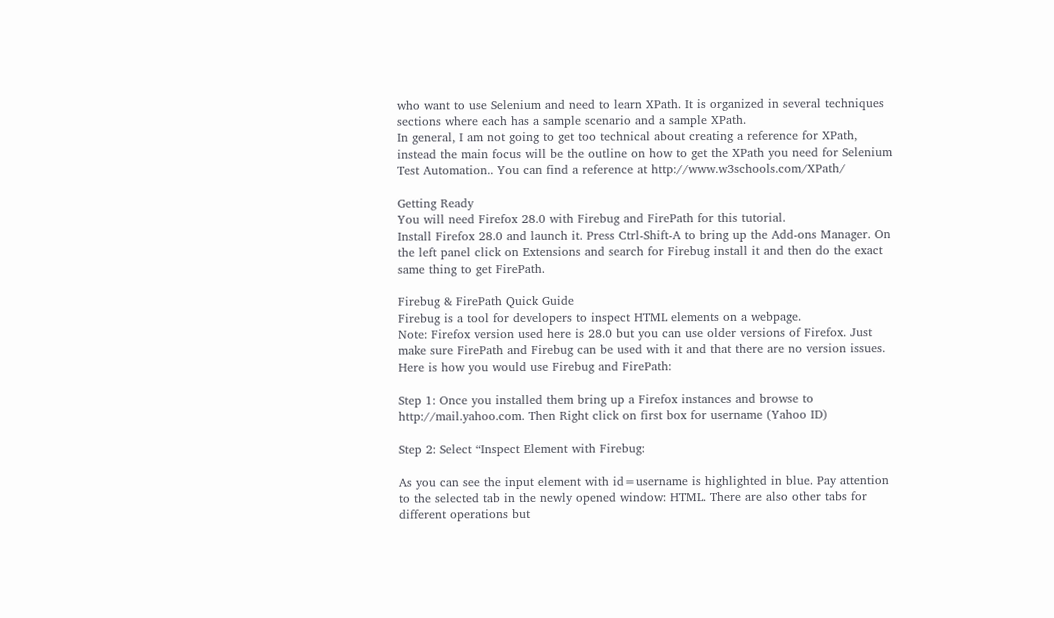who want to use Selenium and need to learn XPath. It is organized in several techniques sections where each has a sample scenario and a sample XPath.
In general, I am not going to get too technical about creating a reference for XPath, instead the main focus will be the outline on how to get the XPath you need for Selenium Test Automation.. You can find a reference at http://www.w3schools.com/XPath/

Getting Ready
You will need Firefox 28.0 with Firebug and FirePath for this tutorial.
Install Firefox 28.0 and launch it. Press Ctrl-Shift-A to bring up the Add-ons Manager. On the left panel click on Extensions and search for Firebug install it and then do the exact same thing to get FirePath.

Firebug & FirePath Quick Guide
Firebug is a tool for developers to inspect HTML elements on a webpage.
Note: Firefox version used here is 28.0 but you can use older versions of Firefox. Just make sure FirePath and Firebug can be used with it and that there are no version issues.
Here is how you would use Firebug and FirePath:

Step 1: Once you installed them bring up a Firefox instances and browse to http://mail.yahoo.com. Then Right click on first box for username (Yahoo ID)

Step 2: Select “Inspect Element with Firebug:

As you can see the input element with id=username is highlighted in blue. Pay attention to the selected tab in the newly opened window: HTML. There are also other tabs for different operations but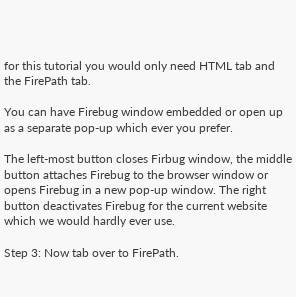for this tutorial you would only need HTML tab and the FirePath tab.

You can have Firebug window embedded or open up as a separate pop-up which ever you prefer.

The left-most button closes Firbug window, the middle button attaches Firebug to the browser window or opens Firebug in a new pop-up window. The right button deactivates Firebug for the current website which we would hardly ever use.

Step 3: Now tab over to FirePath.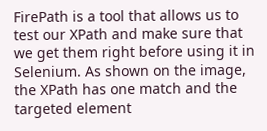FirePath is a tool that allows us to test our XPath and make sure that we get them right before using it in Selenium. As shown on the image, the XPath has one match and the targeted element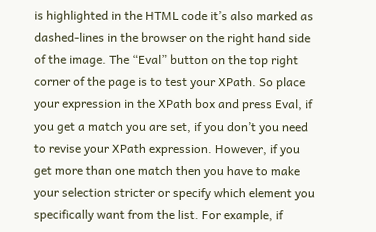is highlighted in the HTML code it’s also marked as dashed-lines in the browser on the right hand side of the image. The “Eval” button on the top right corner of the page is to test your XPath. So place your expression in the XPath box and press Eval, if you get a match you are set, if you don’t you need to revise your XPath expression. However, if you get more than one match then you have to make your selection stricter or specify which element you specifically want from the list. For example, if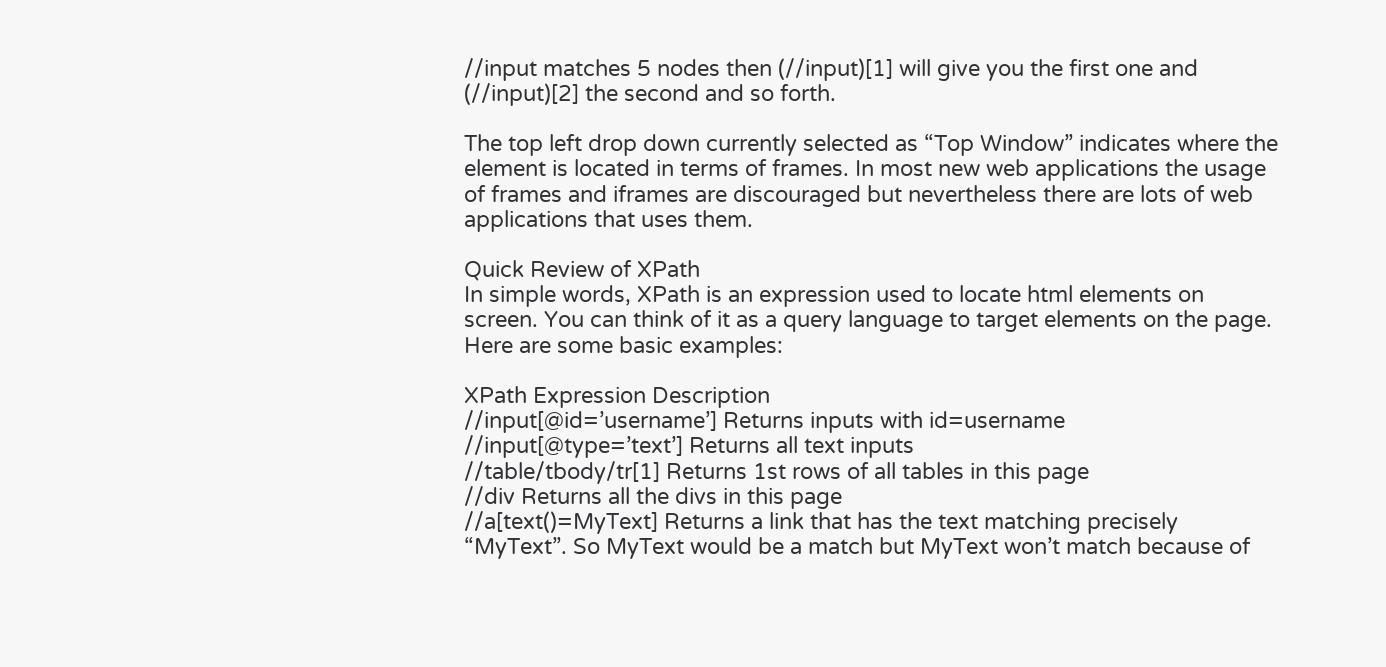//input matches 5 nodes then (//input)[1] will give you the first one and (//input)[2] the second and so forth.

The top left drop down currently selected as “Top Window” indicates where the element is located in terms of frames. In most new web applications the usage of frames and iframes are discouraged but nevertheless there are lots of web applications that uses them.

Quick Review of XPath
In simple words, XPath is an expression used to locate html elements on screen. You can think of it as a query language to target elements on the page. Here are some basic examples:

XPath Expression Description
//input[@id=’username’] Returns inputs with id=username
//input[@type=’text’] Returns all text inputs
//table/tbody/tr[1] Returns 1st rows of all tables in this page
//div Returns all the divs in this page
//a[text()=MyText] Returns a link that has the text matching precisely “MyText”. So MyText would be a match but MyText won’t match because of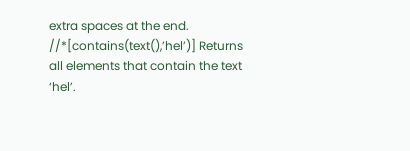extra spaces at the end.
//*[contains(text(),’hel’)] Returns all elements that contain the text ‘hel’.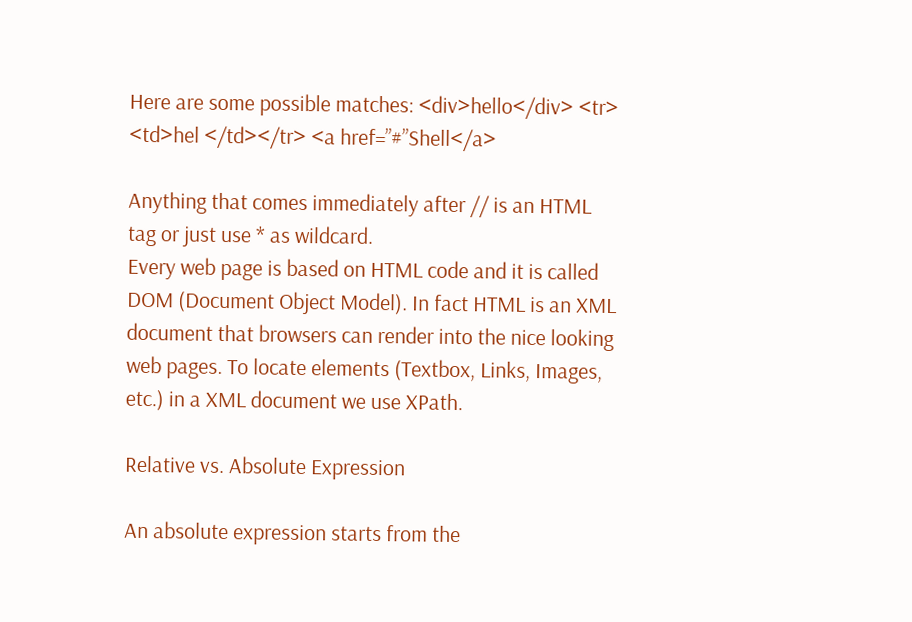Here are some possible matches: <div>hello</div> <tr> <td>hel </td></tr> <a href=”#”Shell</a>

Anything that comes immediately after // is an HTML tag or just use * as wildcard.
Every web page is based on HTML code and it is called DOM (Document Object Model). In fact HTML is an XML document that browsers can render into the nice looking web pages. To locate elements (Textbox, Links, Images, etc.) in a XML document we use XPath.

Relative vs. Absolute Expression

An absolute expression starts from the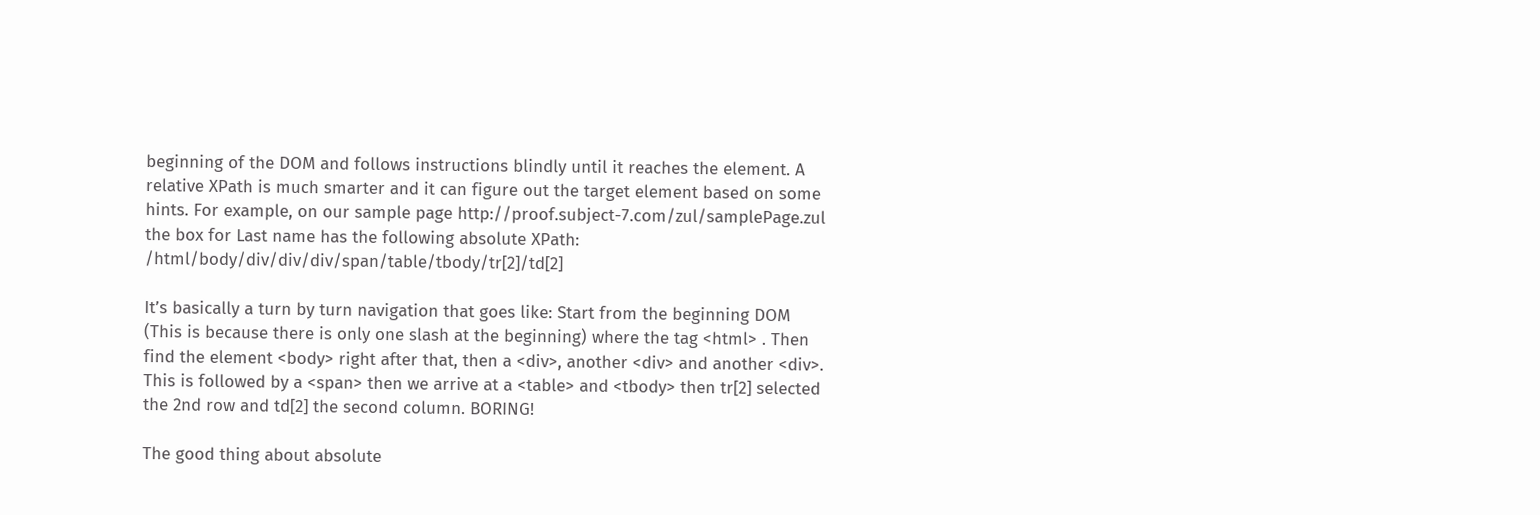beginning of the DOM and follows instructions blindly until it reaches the element. A relative XPath is much smarter and it can figure out the target element based on some hints. For example, on our sample page http://proof.subject-7.com/zul/samplePage.zul the box for Last name has the following absolute XPath: /html/body/div/div/div/span/table/tbody/tr[2]/td[2]

It’s basically a turn by turn navigation that goes like: Start from the beginning DOM (This is because there is only one slash at the beginning) where the tag <html> . Then find the element <body> right after that, then a <div>, another <div> and another <div>. This is followed by a <span> then we arrive at a <table> and <tbody> then tr[2] selected the 2nd row and td[2] the second column. BORING!

The good thing about absolute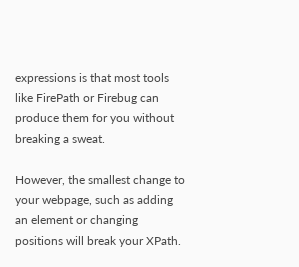expressions is that most tools like FirePath or Firebug can produce them for you without breaking a sweat.

However, the smallest change to your webpage, such as adding an element or changing positions will break your XPath.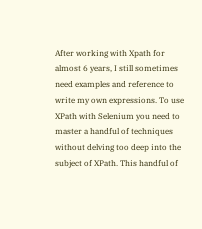After working with Xpath for almost 6 years, I still sometimes need examples and reference to write my own expressions. To use XPath with Selenium you need to master a handful of techniques without delving too deep into the subject of XPath. This handful of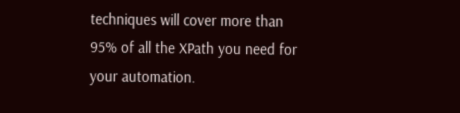techniques will cover more than 95% of all the XPath you need for your automation.